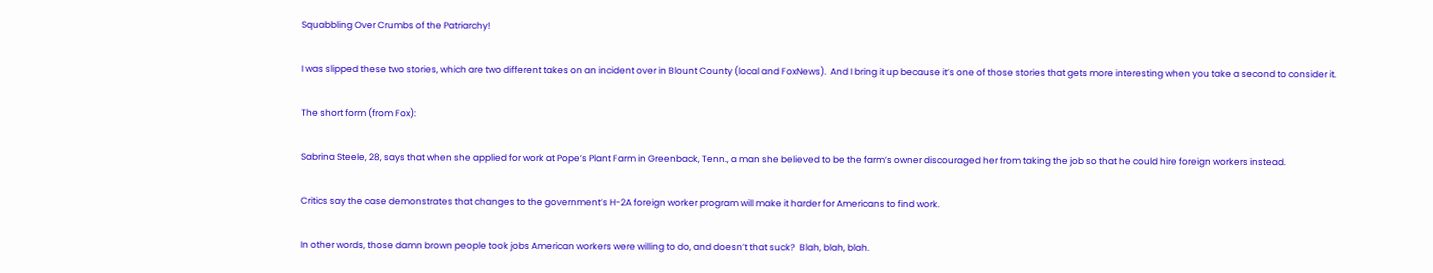Squabbling Over Crumbs of the Patriarchy!

I was slipped these two stories, which are two different takes on an incident over in Blount County (local and FoxNews).  And I bring it up because it’s one of those stories that gets more interesting when you take a second to consider it.

The short form (from Fox):

Sabrina Steele, 28, says that when she applied for work at Pope’s Plant Farm in Greenback, Tenn., a man she believed to be the farm’s owner discouraged her from taking the job so that he could hire foreign workers instead.

Critics say the case demonstrates that changes to the government’s H-2A foreign worker program will make it harder for Americans to find work.

In other words, those damn brown people took jobs American workers were willing to do, and doesn’t that suck?  Blah, blah, blah.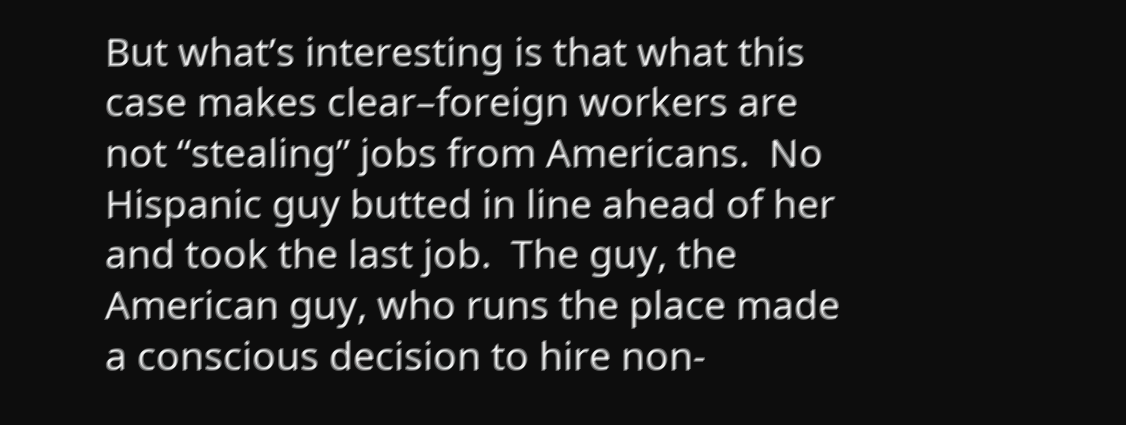But what’s interesting is that what this case makes clear–foreign workers are not “stealing” jobs from Americans.  No Hispanic guy butted in line ahead of her and took the last job.  The guy, the American guy, who runs the place made a conscious decision to hire non-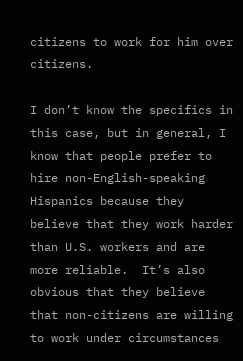citizens to work for him over citizens.

I don’t know the specifics in this case, but in general, I know that people prefer to hire non-English-speaking Hispanics because they believe that they work harder than U.S. workers and are more reliable.  It’s also obvious that they believe that non-citizens are willing to work under circumstances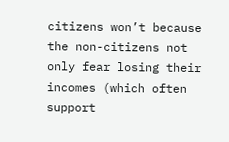citizens won’t because the non-citizens not only fear losing their incomes (which often support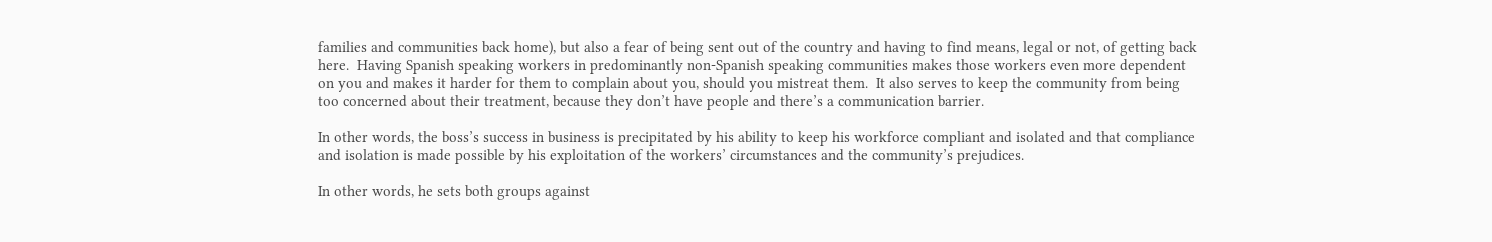families and communities back home), but also a fear of being sent out of the country and having to find means, legal or not, of getting back here.  Having Spanish speaking workers in predominantly non-Spanish speaking communities makes those workers even more dependent on you and makes it harder for them to complain about you, should you mistreat them.  It also serves to keep the community from being too concerned about their treatment, because they don’t have people and there’s a communication barrier.

In other words, the boss’s success in business is precipitated by his ability to keep his workforce compliant and isolated and that compliance and isolation is made possible by his exploitation of the workers’ circumstances and the community’s prejudices.

In other words, he sets both groups against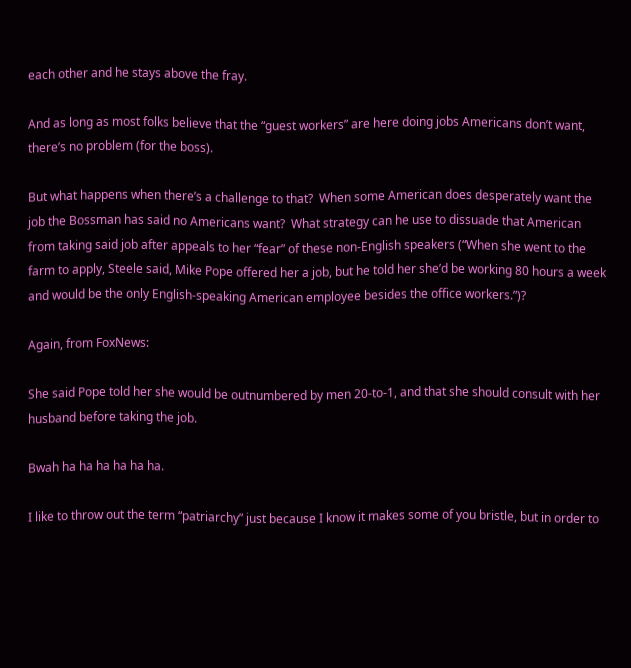each other and he stays above the fray.

And as long as most folks believe that the “guest workers” are here doing jobs Americans don’t want, there’s no problem (for the boss).

But what happens when there’s a challenge to that?  When some American does desperately want the job the Bossman has said no Americans want?  What strategy can he use to dissuade that American from taking said job after appeals to her “fear” of these non-English speakers (“When she went to the farm to apply, Steele said, Mike Pope offered her a job, but he told her she’d be working 80 hours a week and would be the only English-speaking American employee besides the office workers.”)?

Again, from FoxNews:

She said Pope told her she would be outnumbered by men 20-to-1, and that she should consult with her husband before taking the job.

Bwah ha ha ha ha ha ha.

I like to throw out the term “patriarchy” just because I know it makes some of you bristle, but in order to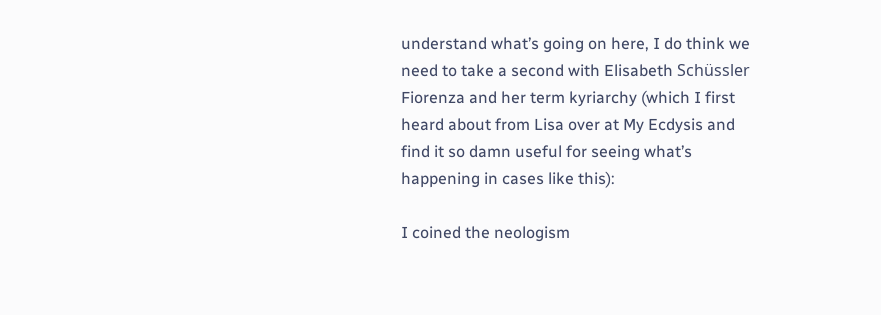understand what’s going on here, I do think we need to take a second with Elisabeth Schüssler Fiorenza and her term kyriarchy (which I first heard about from Lisa over at My Ecdysis and find it so damn useful for seeing what’s happening in cases like this):

I coined the neologism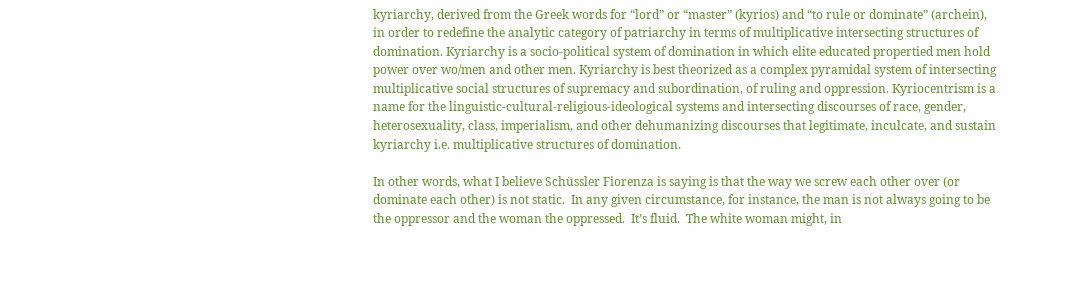kyriarchy, derived from the Greek words for “lord” or “master” (kyrios) and “to rule or dominate” (archein), in order to redefine the analytic category of patriarchy in terms of multiplicative intersecting structures of domination. Kyriarchy is a socio-political system of domination in which elite educated propertied men hold power over wo/men and other men. Kyriarchy is best theorized as a complex pyramidal system of intersecting multiplicative social structures of supremacy and subordination, of ruling and oppression. Kyriocentrism is a name for the linguistic-cultural-religious-ideological systems and intersecting discourses of race, gender, heterosexuality, class, imperialism, and other dehumanizing discourses that legitimate, inculcate, and sustain kyriarchy i.e. multiplicative structures of domination.

In other words, what I believe Schüssler Fiorenza is saying is that the way we screw each other over (or dominate each other) is not static.  In any given circumstance, for instance, the man is not always going to be the oppressor and the woman the oppressed.  It’s fluid.  The white woman might, in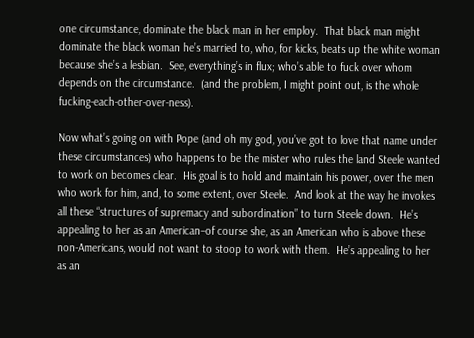one circumstance, dominate the black man in her employ.  That black man might dominate the black woman he’s married to, who, for kicks, beats up the white woman because she’s a lesbian.  See, everything’s in flux; who’s able to fuck over whom depends on the circumstance.  (and the problem, I might point out, is the whole fucking-each-other-over-ness).

Now what’s going on with Pope (and oh my god, you’ve got to love that name under these circumstances) who happens to be the mister who rules the land Steele wanted to work on becomes clear.  His goal is to hold and maintain his power, over the men who work for him, and, to some extent, over Steele.  And look at the way he invokes all these “structures of supremacy and subordination” to turn Steele down.  He’s appealing to her as an American–of course she, as an American who is above these non-Americans, would not want to stoop to work with them.  He’s appealing to her as an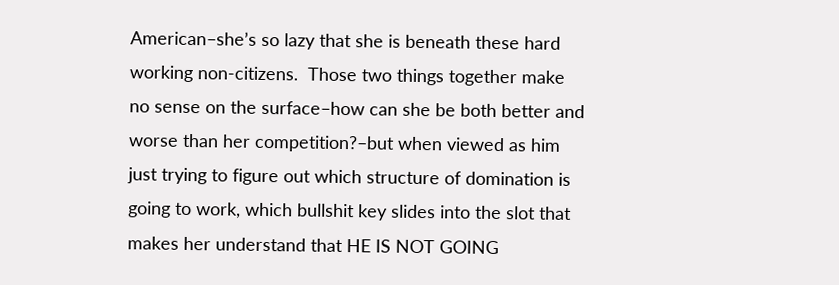American–she’s so lazy that she is beneath these hard working non-citizens.  Those two things together make no sense on the surface–how can she be both better and worse than her competition?–but when viewed as him just trying to figure out which structure of domination is going to work, which bullshit key slides into the slot that makes her understand that HE IS NOT GOING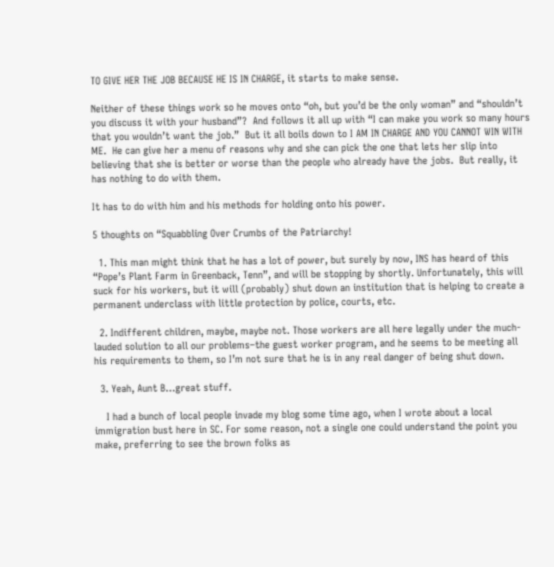TO GIVE HER THE JOB BECAUSE HE IS IN CHARGE, it starts to make sense.

Neither of these things work so he moves onto “oh, but you’d be the only woman” and “shouldn’t you discuss it with your husband”?  And follows it all up with “I can make you work so many hours that you wouldn’t want the job.”  But it all boils down to I AM IN CHARGE AND YOU CANNOT WIN WITH ME.  He can give her a menu of reasons why and she can pick the one that lets her slip into believing that she is better or worse than the people who already have the jobs.  But really, it has nothing to do with them.

It has to do with him and his methods for holding onto his power.

5 thoughts on “Squabbling Over Crumbs of the Patriarchy!

  1. This man might think that he has a lot of power, but surely by now, INS has heard of this “Pope’s Plant Farm in Greenback, Tenn”, and will be stopping by shortly. Unfortunately, this will suck for his workers, but it will (probably) shut down an institution that is helping to create a permanent underclass with little protection by police, courts, etc.

  2. Indifferent children, maybe, maybe not. Those workers are all here legally under the much-lauded solution to all our problems–the guest worker program, and he seems to be meeting all his requirements to them, so I’m not sure that he is in any real danger of being shut down.

  3. Yeah, Aunt B…great stuff.

    I had a bunch of local people invade my blog some time ago, when I wrote about a local immigration bust here in SC. For some reason, not a single one could understand the point you make, preferring to see the brown folks as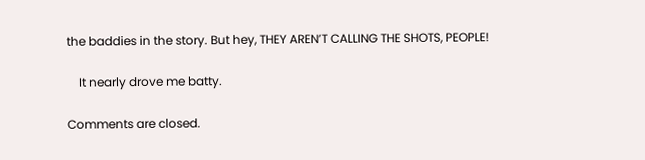the baddies in the story. But hey, THEY AREN’T CALLING THE SHOTS, PEOPLE!

    It nearly drove me batty.

Comments are closed.